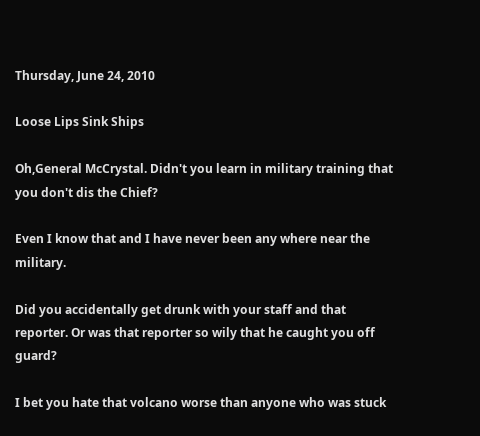Thursday, June 24, 2010

Loose Lips Sink Ships

Oh,General McCrystal. Didn't you learn in military training that you don't dis the Chief?

Even I know that and I have never been any where near the military.

Did you accidentally get drunk with your staff and that reporter. Or was that reporter so wily that he caught you off guard?

I bet you hate that volcano worse than anyone who was stuck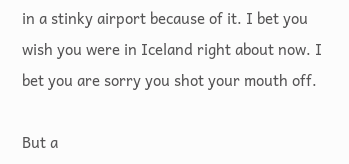in a stinky airport because of it. I bet you wish you were in Iceland right about now. I bet you are sorry you shot your mouth off.

But a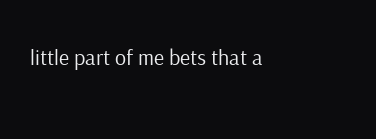little part of me bets that a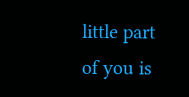little part of you is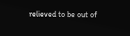relieved to be out of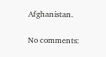Afghanistan.

No comments: